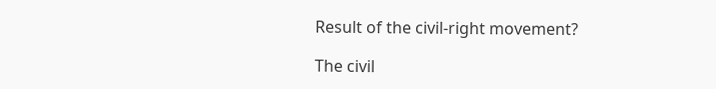Result of the civil-right movement?

The civil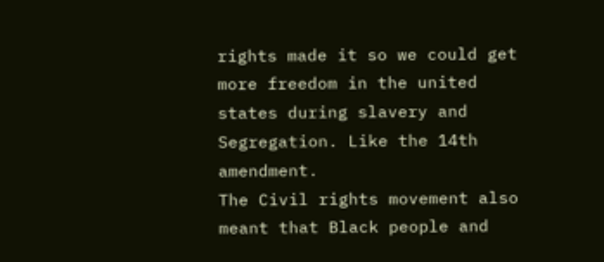rights made it so we could get more freedom in the united states during slavery and Segregation. Like the 14th amendment.
The Civil rights movement also meant that Black people and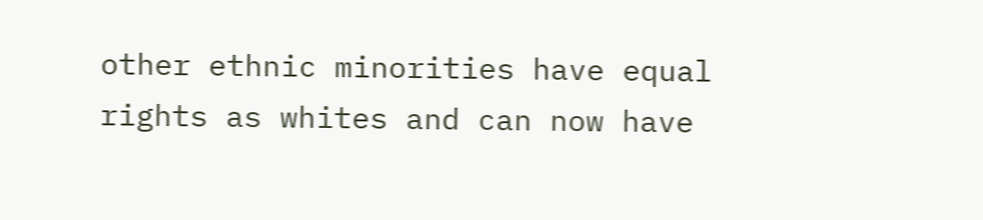other ethnic minorities have equal rights as whites and can now have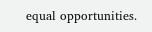equal opportunities.